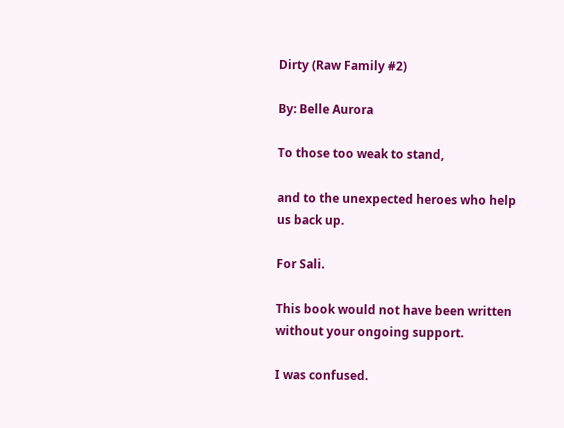Dirty (Raw Family #2)

By: Belle Aurora

To those too weak to stand,

and to the unexpected heroes who help us back up.

For Sali.

This book would not have been written without your ongoing support.

I was confused.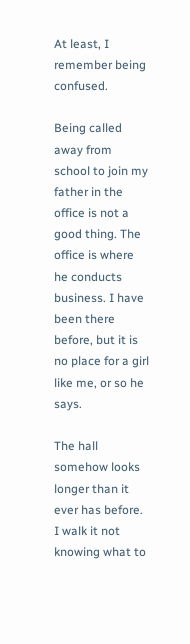At least, I remember being confused.

Being called away from school to join my father in the office is not a good thing. The office is where he conducts business. I have been there before, but it is no place for a girl like me, or so he says.

The hall somehow looks longer than it ever has before. I walk it not knowing what to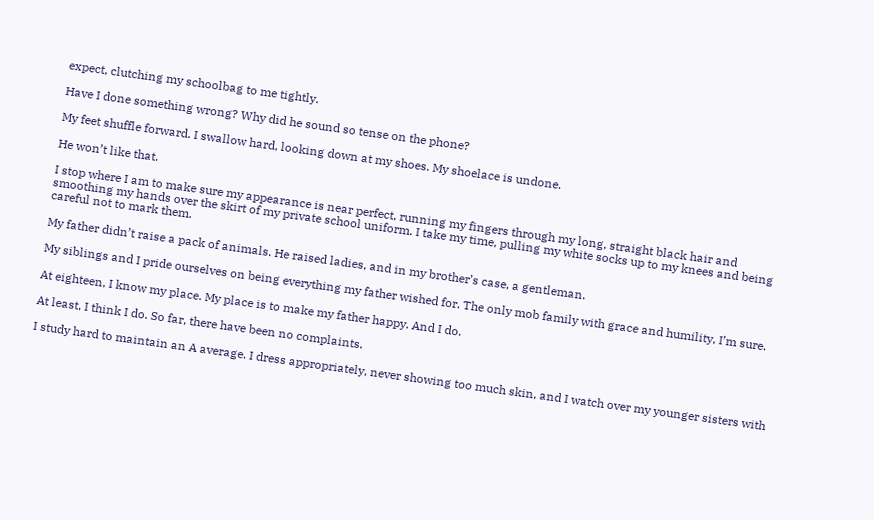expect, clutching my schoolbag to me tightly.

Have I done something wrong? Why did he sound so tense on the phone?

My feet shuffle forward. I swallow hard, looking down at my shoes. My shoelace is undone.

He won’t like that.

I stop where I am to make sure my appearance is near perfect, running my fingers through my long, straight black hair and smoothing my hands over the skirt of my private school uniform. I take my time, pulling my white socks up to my knees and being careful not to mark them.

My father didn’t raise a pack of animals. He raised ladies, and in my brother’s case, a gentleman.

My siblings and I pride ourselves on being everything my father wished for. The only mob family with grace and humility, I’m sure.

At eighteen, I know my place. My place is to make my father happy. And I do.

At least, I think I do. So far, there have been no complaints.

I study hard to maintain an A average. I dress appropriately, never showing too much skin, and I watch over my younger sisters with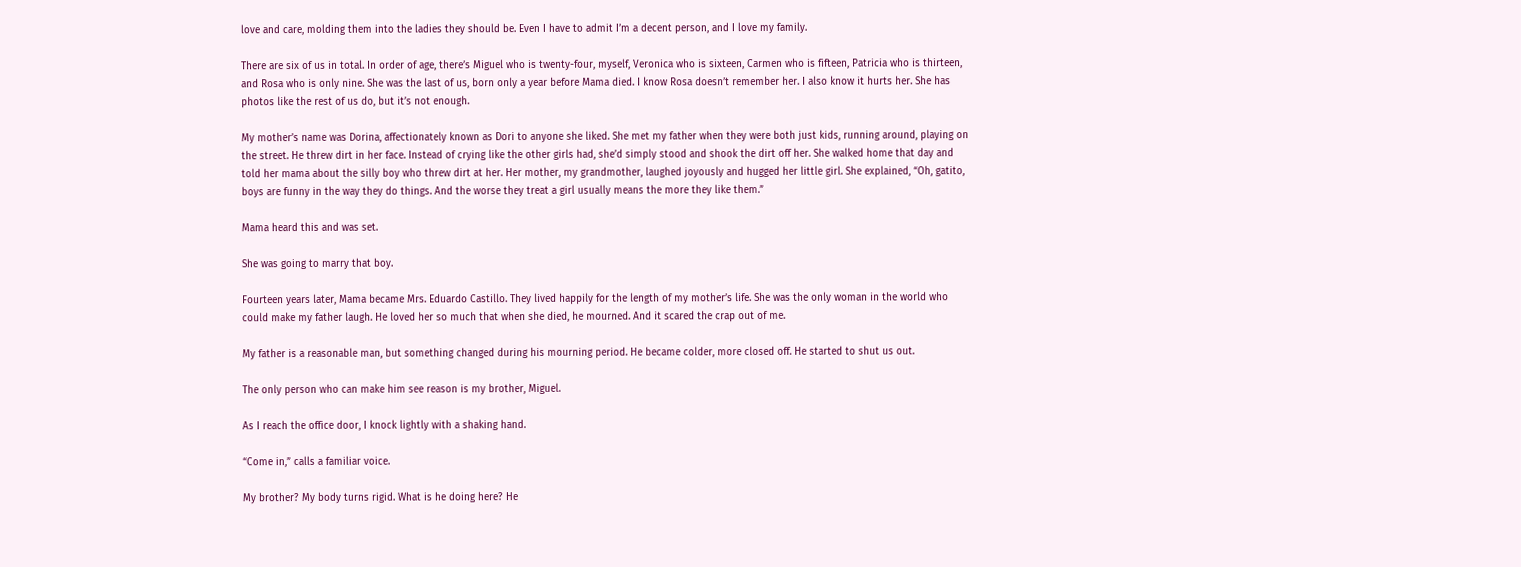love and care, molding them into the ladies they should be. Even I have to admit I’m a decent person, and I love my family.

There are six of us in total. In order of age, there’s Miguel who is twenty-four, myself, Veronica who is sixteen, Carmen who is fifteen, Patricia who is thirteen, and Rosa who is only nine. She was the last of us, born only a year before Mama died. I know Rosa doesn’t remember her. I also know it hurts her. She has photos like the rest of us do, but it’s not enough.

My mother’s name was Dorina, affectionately known as Dori to anyone she liked. She met my father when they were both just kids, running around, playing on the street. He threw dirt in her face. Instead of crying like the other girls had, she’d simply stood and shook the dirt off her. She walked home that day and told her mama about the silly boy who threw dirt at her. Her mother, my grandmother, laughed joyously and hugged her little girl. She explained, “Oh, gatito, boys are funny in the way they do things. And the worse they treat a girl usually means the more they like them.”

Mama heard this and was set.

She was going to marry that boy.

Fourteen years later, Mama became Mrs. Eduardo Castillo. They lived happily for the length of my mother’s life. She was the only woman in the world who could make my father laugh. He loved her so much that when she died, he mourned. And it scared the crap out of me.

My father is a reasonable man, but something changed during his mourning period. He became colder, more closed off. He started to shut us out.

The only person who can make him see reason is my brother, Miguel.

As I reach the office door, I knock lightly with a shaking hand.

“Come in,” calls a familiar voice.

My brother? My body turns rigid. What is he doing here? He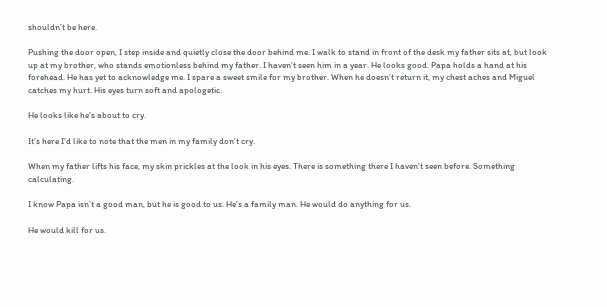shouldn’t be here.

Pushing the door open, I step inside and quietly close the door behind me. I walk to stand in front of the desk my father sits at, but look up at my brother, who stands emotionless behind my father. I haven’t seen him in a year. He looks good. Papa holds a hand at his forehead. He has yet to acknowledge me. I spare a sweet smile for my brother. When he doesn’t return it, my chest aches and Miguel catches my hurt. His eyes turn soft and apologetic.

He looks like he’s about to cry.

It’s here I’d like to note that the men in my family don’t cry.

When my father lifts his face, my skin prickles at the look in his eyes. There is something there I haven’t seen before. Something calculating.

I know Papa isn’t a good man, but he is good to us. He’s a family man. He would do anything for us.

He would kill for us.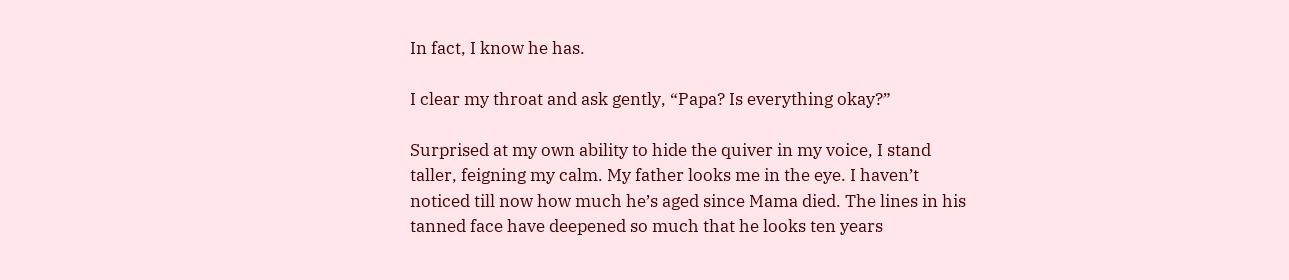In fact, I know he has.

I clear my throat and ask gently, “Papa? Is everything okay?”

Surprised at my own ability to hide the quiver in my voice, I stand taller, feigning my calm. My father looks me in the eye. I haven’t noticed till now how much he’s aged since Mama died. The lines in his tanned face have deepened so much that he looks ten years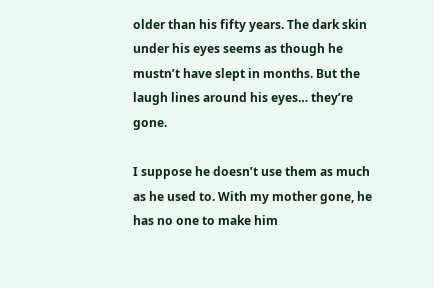older than his fifty years. The dark skin under his eyes seems as though he mustn’t have slept in months. But the laugh lines around his eyes… they’re gone.

I suppose he doesn’t use them as much as he used to. With my mother gone, he has no one to make him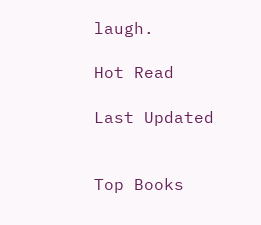laugh.

Hot Read

Last Updated


Top Books